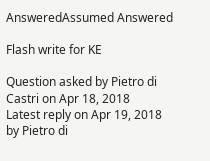AnsweredAssumed Answered

Flash write for KE

Question asked by Pietro di Castri on Apr 18, 2018
Latest reply on Apr 19, 2018 by Pietro di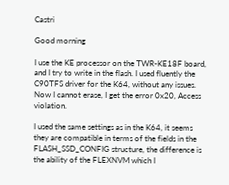Castri

Good morning

I use the KE processor on the TWR-KE18F board, and I try to write in the flash. I used fluently the C90TFS driver for the K64, without any issues. Now I cannot erase, I get the error 0x20, Access violation.

I used the same settings as in the K64, it seems they are compatible in terms of the fields in the FLASH_SSD_CONFIG structure, the difference is the ability of the FLEXNVM which I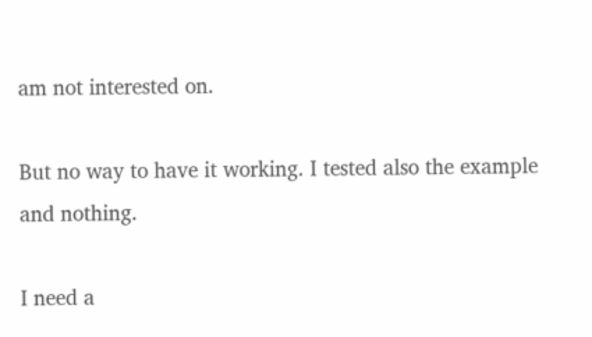am not interested on.

But no way to have it working. I tested also the example and nothing.

I need a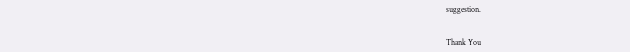suggestion.


Thank You